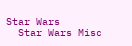Star Wars
  Star Wars Misc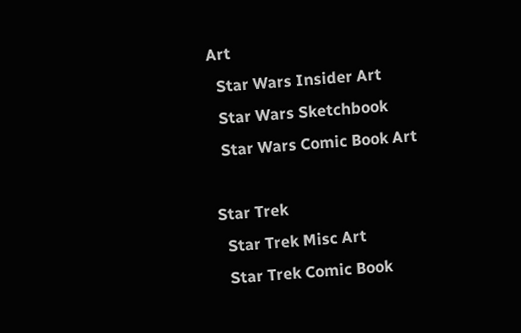Art
  Star Wars Insider Art
  Star Wars Sketchbook
  Star Wars Comic Book Art

Star Trek
  Star Trek Misc Art
  Star Trek Comic Book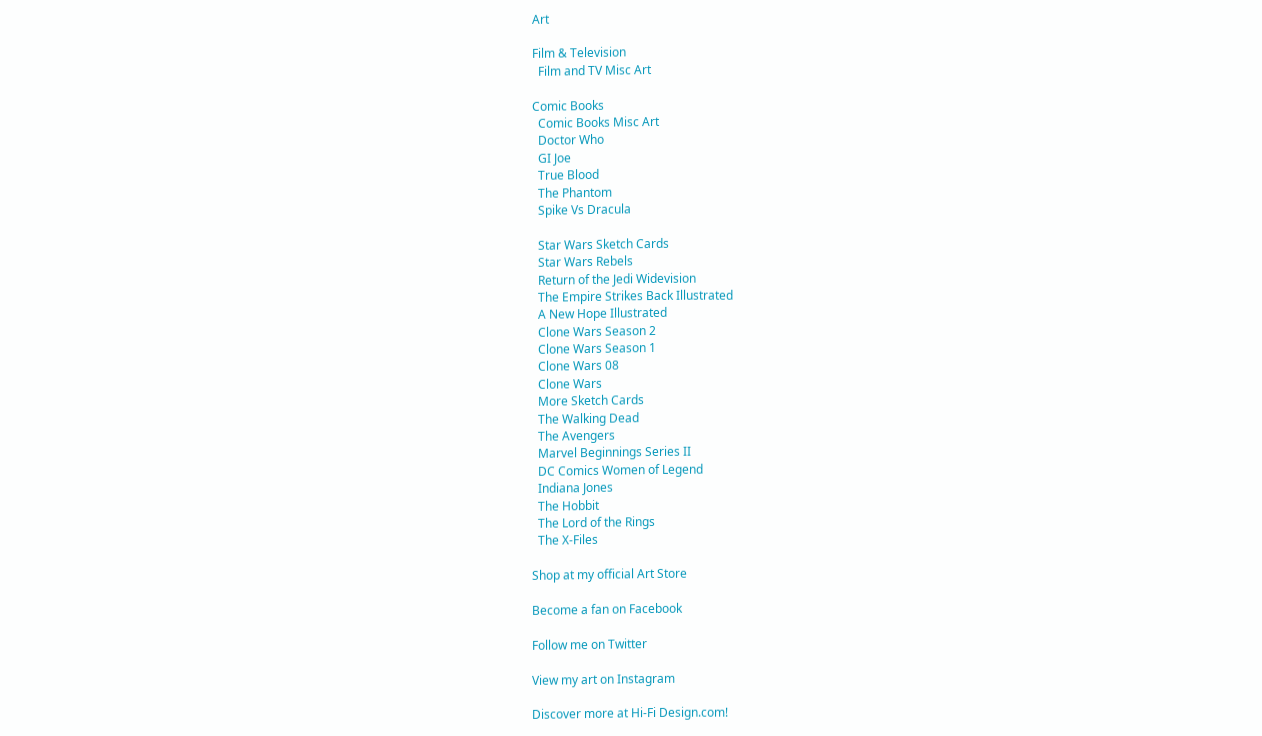Art

Film & Television
  Film and TV Misc Art

Comic Books
  Comic Books Misc Art
  Doctor Who
  GI Joe
  True Blood
  The Phantom
  Spike Vs Dracula

  Star Wars Sketch Cards
  Star Wars Rebels
  Return of the Jedi Widevision
  The Empire Strikes Back Illustrated
  A New Hope Illustrated
  Clone Wars Season 2
  Clone Wars Season 1
  Clone Wars 08
  Clone Wars
  More Sketch Cards
  The Walking Dead
  The Avengers
  Marvel Beginnings Series II
  DC Comics Women of Legend
  Indiana Jones
  The Hobbit
  The Lord of the Rings
  The X-Files

Shop at my official Art Store

Become a fan on Facebook

Follow me on Twitter

View my art on Instagram

Discover more at Hi-Fi Design.com!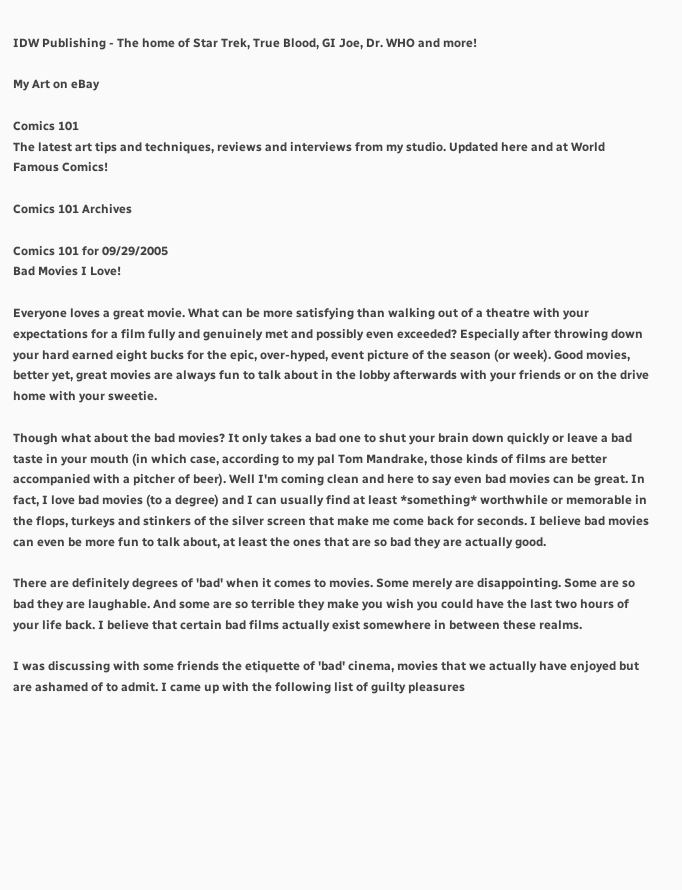IDW Publishing - The home of Star Trek, True Blood, GI Joe, Dr. WHO and more!

My Art on eBay

Comics 101
The latest art tips and techniques, reviews and interviews from my studio. Updated here and at World Famous Comics!

Comics 101 Archives

Comics 101 for 09/29/2005
Bad Movies I Love!

Everyone loves a great movie. What can be more satisfying than walking out of a theatre with your expectations for a film fully and genuinely met and possibly even exceeded? Especially after throwing down your hard earned eight bucks for the epic, over-hyped, event picture of the season (or week). Good movies, better yet, great movies are always fun to talk about in the lobby afterwards with your friends or on the drive home with your sweetie.

Though what about the bad movies? It only takes a bad one to shut your brain down quickly or leave a bad taste in your mouth (in which case, according to my pal Tom Mandrake, those kinds of films are better accompanied with a pitcher of beer). Well I'm coming clean and here to say even bad movies can be great. In fact, I love bad movies (to a degree) and I can usually find at least *something* worthwhile or memorable in the flops, turkeys and stinkers of the silver screen that make me come back for seconds. I believe bad movies can even be more fun to talk about, at least the ones that are so bad they are actually good.

There are definitely degrees of 'bad' when it comes to movies. Some merely are disappointing. Some are so bad they are laughable. And some are so terrible they make you wish you could have the last two hours of your life back. I believe that certain bad films actually exist somewhere in between these realms.

I was discussing with some friends the etiquette of 'bad' cinema, movies that we actually have enjoyed but are ashamed of to admit. I came up with the following list of guilty pleasures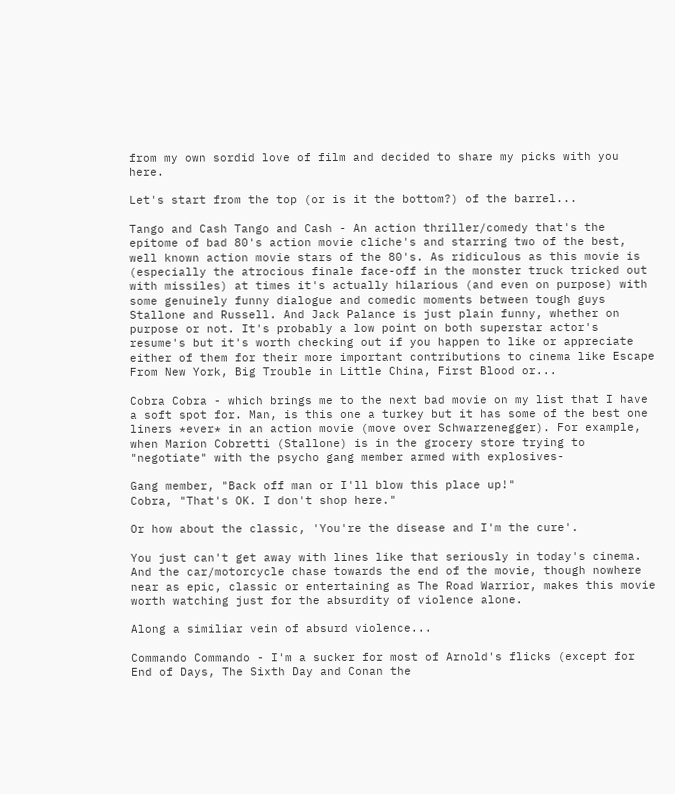from my own sordid love of film and decided to share my picks with you here.

Let's start from the top (or is it the bottom?) of the barrel...

Tango and Cash Tango and Cash - An action thriller/comedy that's the epitome of bad 80's action movie cliche's and starring two of the best, well known action movie stars of the 80's. As ridiculous as this movie is (especially the atrocious finale face-off in the monster truck tricked out with missiles) at times it's actually hilarious (and even on purpose) with some genuinely funny dialogue and comedic moments between tough guys Stallone and Russell. And Jack Palance is just plain funny, whether on purpose or not. It's probably a low point on both superstar actor's resume's but it's worth checking out if you happen to like or appreciate either of them for their more important contributions to cinema like Escape From New York, Big Trouble in Little China, First Blood or...

Cobra Cobra - which brings me to the next bad movie on my list that I have a soft spot for. Man, is this one a turkey but it has some of the best one liners *ever* in an action movie (move over Schwarzenegger). For example, when Marion Cobretti (Stallone) is in the grocery store trying to "negotiate" with the psycho gang member armed with explosives-

Gang member, "Back off man or I'll blow this place up!"
Cobra, "That's OK. I don't shop here."

Or how about the classic, 'You're the disease and I'm the cure'.

You just can't get away with lines like that seriously in today's cinema. And the car/motorcycle chase towards the end of the movie, though nowhere near as epic, classic or entertaining as The Road Warrior, makes this movie worth watching just for the absurdity of violence alone.

Along a similiar vein of absurd violence...

Commando Commando - I'm a sucker for most of Arnold's flicks (except for End of Days, The Sixth Day and Conan the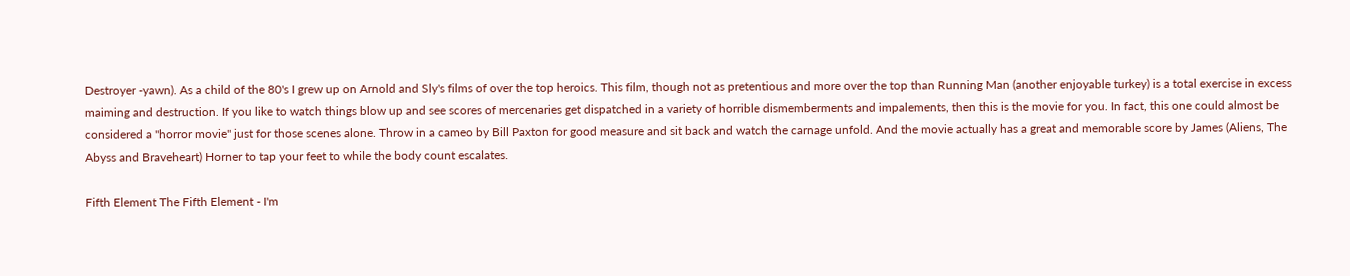Destroyer -yawn). As a child of the 80's I grew up on Arnold and Sly's films of over the top heroics. This film, though not as pretentious and more over the top than Running Man (another enjoyable turkey) is a total exercise in excess maiming and destruction. If you like to watch things blow up and see scores of mercenaries get dispatched in a variety of horrible dismemberments and impalements, then this is the movie for you. In fact, this one could almost be considered a "horror movie" just for those scenes alone. Throw in a cameo by Bill Paxton for good measure and sit back and watch the carnage unfold. And the movie actually has a great and memorable score by James (Aliens, The Abyss and Braveheart) Horner to tap your feet to while the body count escalates.

Fifth Element The Fifth Element - I'm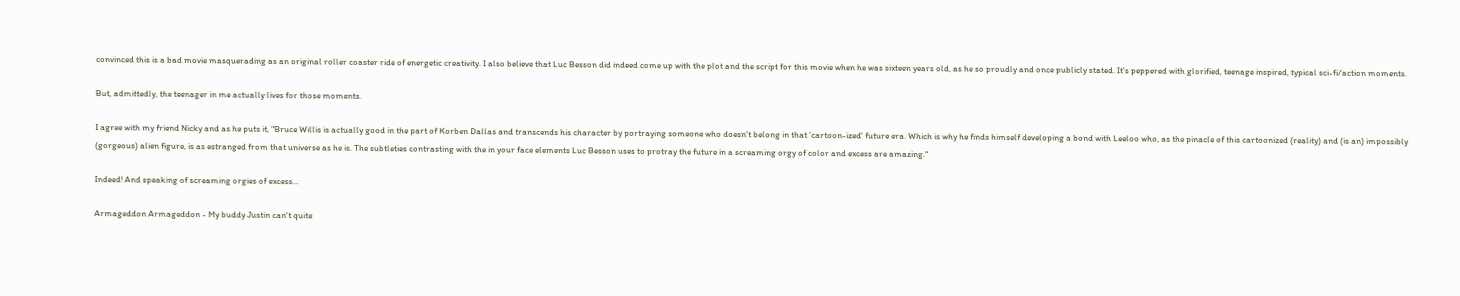convinced this is a bad movie masquerading as an original roller coaster ride of energetic creativity. I also believe that Luc Besson did indeed come up with the plot and the script for this movie when he was sixteen years old, as he so proudly and once publicly stated. It's peppered with glorified, teenage inspired, typical sci-fi/action moments.

But, admittedly, the teenager in me actually lives for those moments.

I agree with my friend Nicky and as he puts it, "Bruce Willis is actually good in the part of Korben Dallas and transcends his character by portraying someone who doesn't belong in that 'cartoon-ized' future era. Which is why he finds himself developing a bond with Leeloo who, as the pinacle of this cartoonized (reality) and (is an) impossibly (gorgeous) alien figure, is as estranged from that universe as he is. The subtleties contrasting with the in your face elements Luc Besson uses to protray the future in a screaming orgy of color and excess are amazing."

Indeed! And speaking of screaming orgies of excess...

Armageddon Armageddon - My buddy Justin can't quite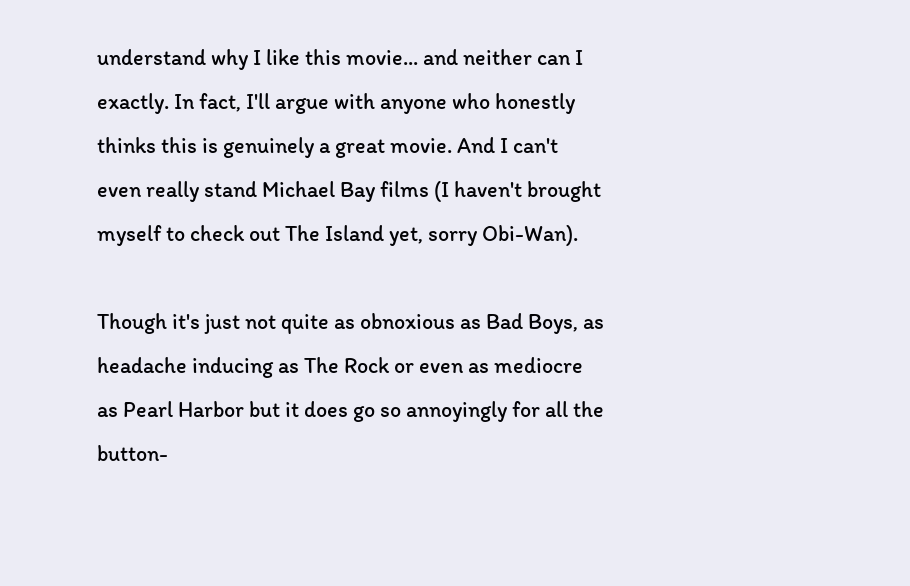understand why I like this movie... and neither can I exactly. In fact, I'll argue with anyone who honestly thinks this is genuinely a great movie. And I can't even really stand Michael Bay films (I haven't brought myself to check out The Island yet, sorry Obi-Wan).

Though it's just not quite as obnoxious as Bad Boys, as headache inducing as The Rock or even as mediocre as Pearl Harbor but it does go so annoyingly for all the button-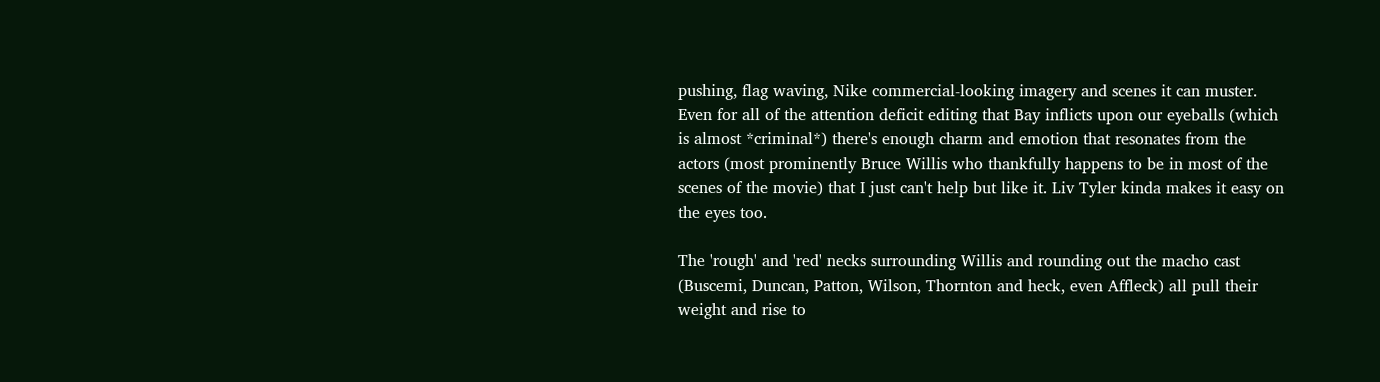pushing, flag waving, Nike commercial-looking imagery and scenes it can muster. Even for all of the attention deficit editing that Bay inflicts upon our eyeballs (which is almost *criminal*) there's enough charm and emotion that resonates from the actors (most prominently Bruce Willis who thankfully happens to be in most of the scenes of the movie) that I just can't help but like it. Liv Tyler kinda makes it easy on the eyes too.

The 'rough' and 'red' necks surrounding Willis and rounding out the macho cast (Buscemi, Duncan, Patton, Wilson, Thornton and heck, even Affleck) all pull their weight and rise to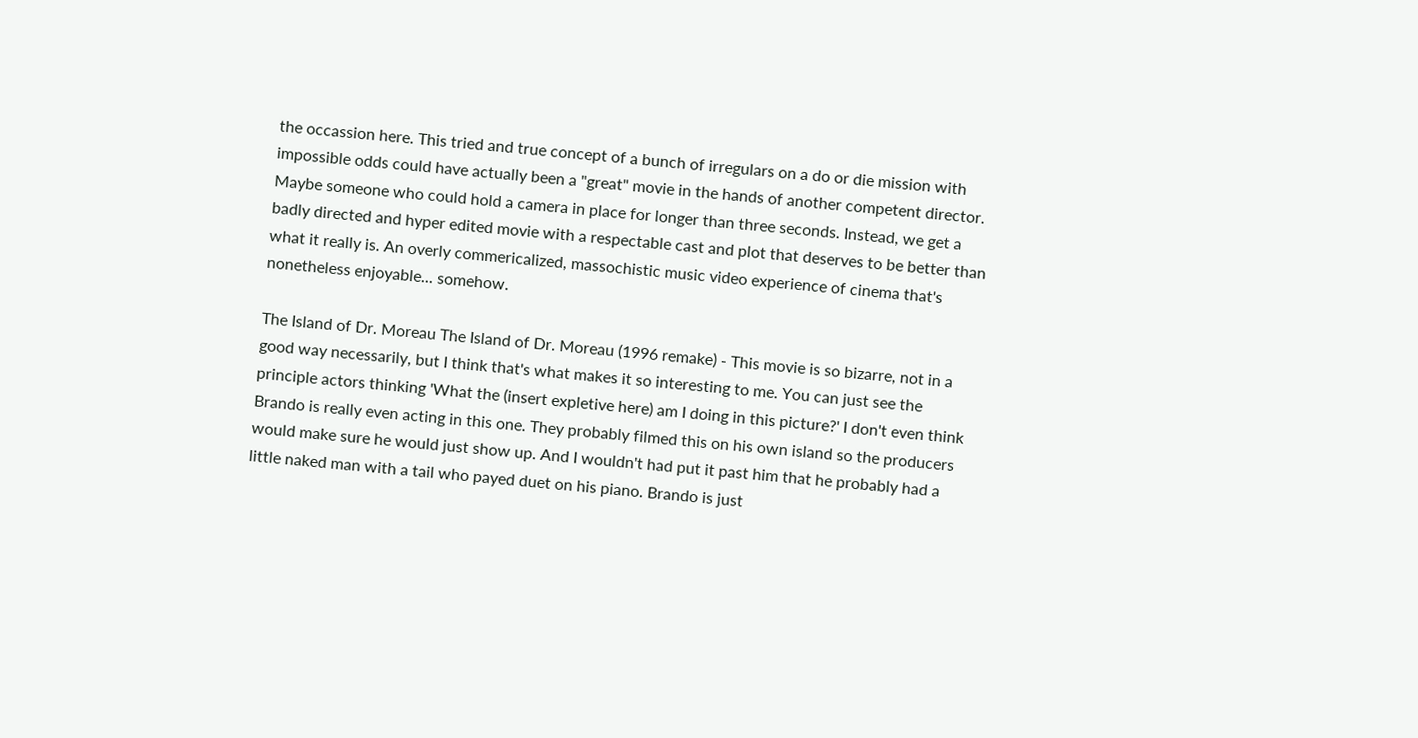the occassion here. This tried and true concept of a bunch of irregulars on a do or die mission with impossible odds could have actually been a "great" movie in the hands of another competent director. Maybe someone who could hold a camera in place for longer than three seconds. Instead, we get a badly directed and hyper edited movie with a respectable cast and plot that deserves to be better than what it really is. An overly commericalized, massochistic music video experience of cinema that's nonetheless enjoyable... somehow.

The Island of Dr. Moreau The Island of Dr. Moreau (1996 remake) - This movie is so bizarre, not in a good way necessarily, but I think that's what makes it so interesting to me. You can just see the principle actors thinking 'What the (insert expletive here) am I doing in this picture?' I don't even think Brando is really even acting in this one. They probably filmed this on his own island so the producers would make sure he would just show up. And I wouldn't had put it past him that he probably had a little naked man with a tail who payed duet on his piano. Brando is just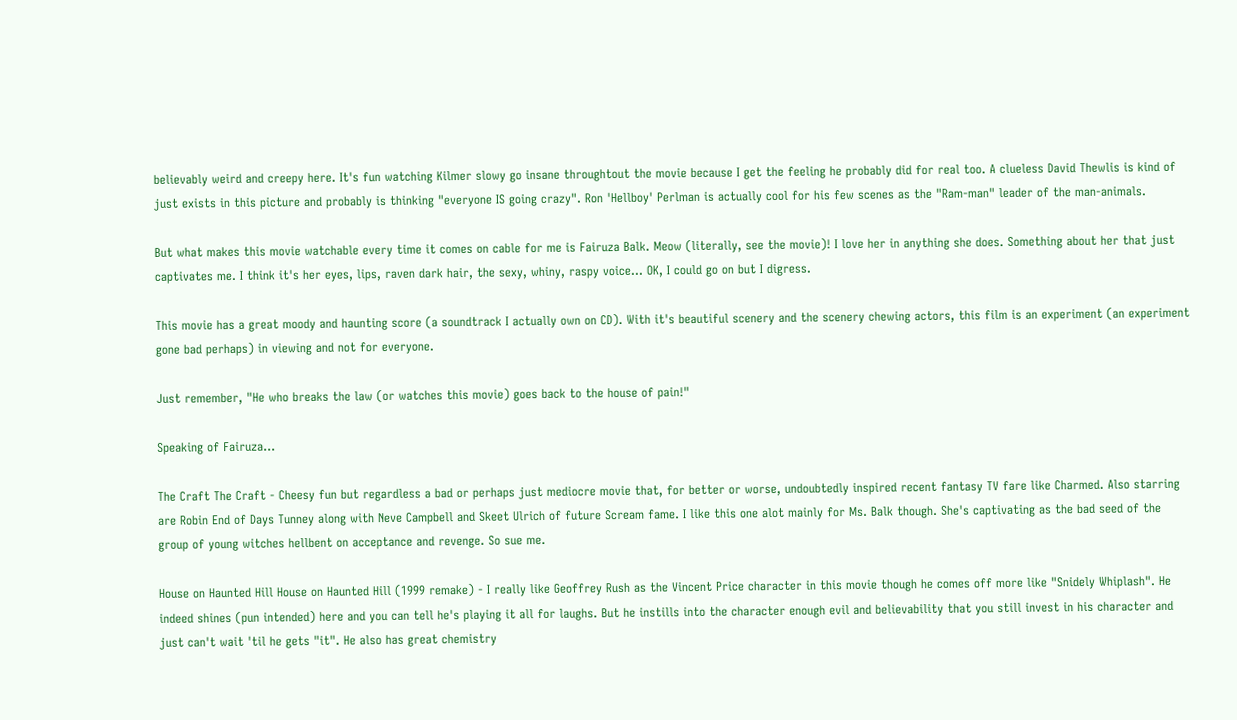believably weird and creepy here. It's fun watching Kilmer slowy go insane throughtout the movie because I get the feeling he probably did for real too. A clueless David Thewlis is kind of just exists in this picture and probably is thinking "everyone IS going crazy". Ron 'Hellboy' Perlman is actually cool for his few scenes as the "Ram-man" leader of the man-animals.

But what makes this movie watchable every time it comes on cable for me is Fairuza Balk. Meow (literally, see the movie)! I love her in anything she does. Something about her that just captivates me. I think it's her eyes, lips, raven dark hair, the sexy, whiny, raspy voice... OK, I could go on but I digress.

This movie has a great moody and haunting score (a soundtrack I actually own on CD). With it's beautiful scenery and the scenery chewing actors, this film is an experiment (an experiment gone bad perhaps) in viewing and not for everyone.

Just remember, "He who breaks the law (or watches this movie) goes back to the house of pain!"

Speaking of Fairuza...

The Craft The Craft - Cheesy fun but regardless a bad or perhaps just mediocre movie that, for better or worse, undoubtedly inspired recent fantasy TV fare like Charmed. Also starring are Robin End of Days Tunney along with Neve Campbell and Skeet Ulrich of future Scream fame. I like this one alot mainly for Ms. Balk though. She's captivating as the bad seed of the group of young witches hellbent on acceptance and revenge. So sue me.

House on Haunted Hill House on Haunted Hill (1999 remake) - I really like Geoffrey Rush as the Vincent Price character in this movie though he comes off more like "Snidely Whiplash". He indeed shines (pun intended) here and you can tell he's playing it all for laughs. But he instills into the character enough evil and believability that you still invest in his character and just can't wait 'til he gets "it". He also has great chemistry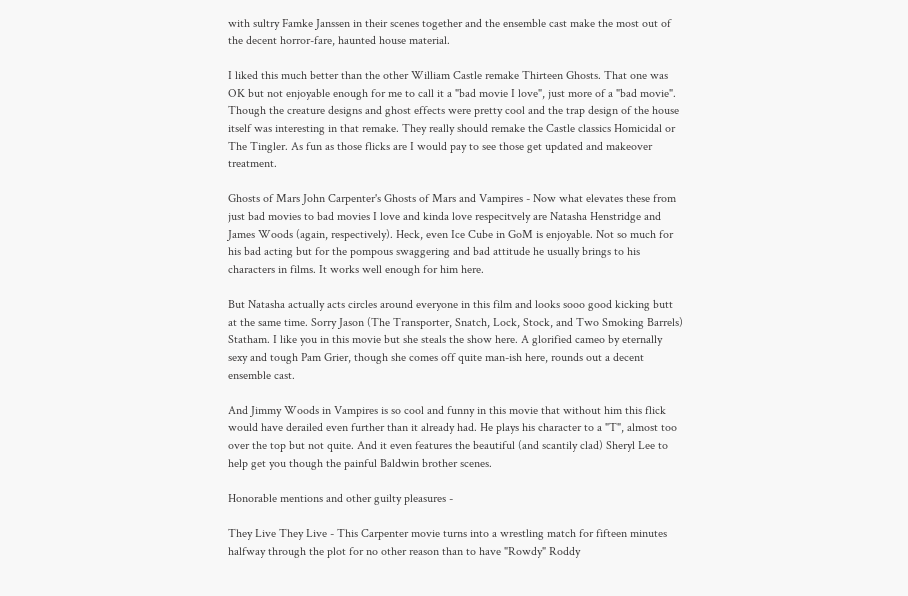with sultry Famke Janssen in their scenes together and the ensemble cast make the most out of the decent horror-fare, haunted house material.

I liked this much better than the other William Castle remake Thirteen Ghosts. That one was OK but not enjoyable enough for me to call it a "bad movie I love", just more of a "bad movie". Though the creature designs and ghost effects were pretty cool and the trap design of the house itself was interesting in that remake. They really should remake the Castle classics Homicidal or The Tingler. As fun as those flicks are I would pay to see those get updated and makeover treatment.

Ghosts of Mars John Carpenter's Ghosts of Mars and Vampires - Now what elevates these from just bad movies to bad movies I love and kinda love respecitvely are Natasha Henstridge and James Woods (again, respectively). Heck, even Ice Cube in GoM is enjoyable. Not so much for his bad acting but for the pompous swaggering and bad attitude he usually brings to his characters in films. It works well enough for him here.

But Natasha actually acts circles around everyone in this film and looks sooo good kicking butt at the same time. Sorry Jason (The Transporter, Snatch, Lock, Stock, and Two Smoking Barrels) Statham. I like you in this movie but she steals the show here. A glorified cameo by eternally sexy and tough Pam Grier, though she comes off quite man-ish here, rounds out a decent ensemble cast.

And Jimmy Woods in Vampires is so cool and funny in this movie that without him this flick would have derailed even further than it already had. He plays his character to a "T", almost too over the top but not quite. And it even features the beautiful (and scantily clad) Sheryl Lee to help get you though the painful Baldwin brother scenes.

Honorable mentions and other guilty pleasures -

They Live They Live - This Carpenter movie turns into a wrestling match for fifteen minutes halfway through the plot for no other reason than to have "Rowdy" Roddy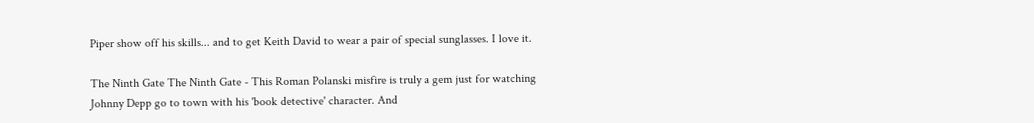Piper show off his skills... and to get Keith David to wear a pair of special sunglasses. I love it.

The Ninth Gate The Ninth Gate - This Roman Polanski misfire is truly a gem just for watching Johnny Depp go to town with his 'book detective' character. And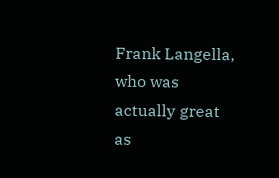Frank Langella, who was actually great as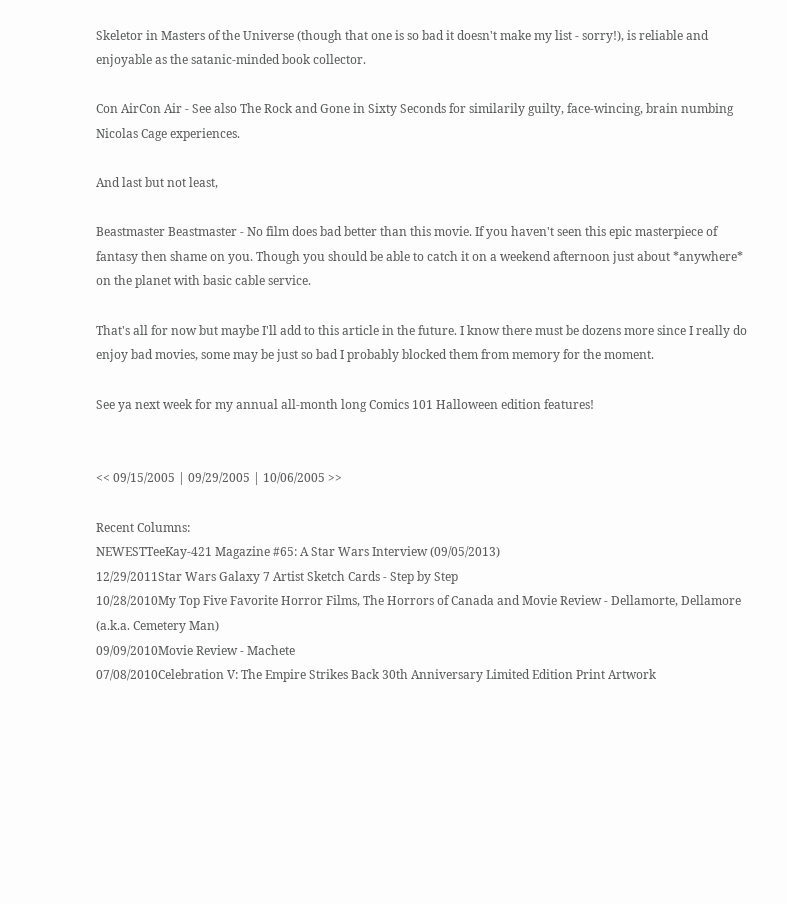Skeletor in Masters of the Universe (though that one is so bad it doesn't make my list - sorry!), is reliable and enjoyable as the satanic-minded book collector.

Con AirCon Air - See also The Rock and Gone in Sixty Seconds for similarily guilty, face-wincing, brain numbing Nicolas Cage experiences.

And last but not least,

Beastmaster Beastmaster - No film does bad better than this movie. If you haven't seen this epic masterpiece of fantasy then shame on you. Though you should be able to catch it on a weekend afternoon just about *anywhere* on the planet with basic cable service.

That's all for now but maybe I'll add to this article in the future. I know there must be dozens more since I really do enjoy bad movies, some may be just so bad I probably blocked them from memory for the moment.

See ya next week for my annual all-month long Comics 101 Halloween edition features!


<< 09/15/2005 | 09/29/2005 | 10/06/2005 >>

Recent Columns:
NEWESTTeeKay-421 Magazine #65: A Star Wars Interview (09/05/2013)
12/29/2011Star Wars Galaxy 7 Artist Sketch Cards - Step by Step
10/28/2010My Top Five Favorite Horror Films, The Horrors of Canada and Movie Review - Dellamorte, Dellamore (a.k.a. Cemetery Man)
09/09/2010Movie Review - Machete
07/08/2010Celebration V: The Empire Strikes Back 30th Anniversary Limited Edition Print Artwork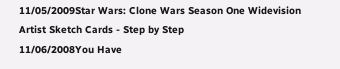11/05/2009Star Wars: Clone Wars Season One Widevision Artist Sketch Cards - Step by Step
11/06/2008You Have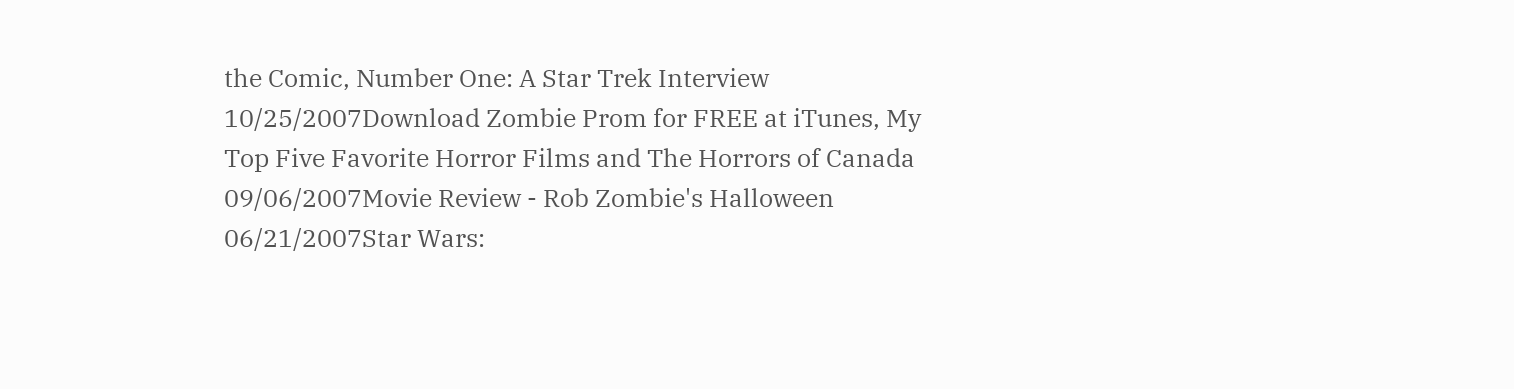the Comic, Number One: A Star Trek Interview
10/25/2007Download Zombie Prom for FREE at iTunes, My Top Five Favorite Horror Films and The Horrors of Canada
09/06/2007Movie Review - Rob Zombie's Halloween
06/21/2007Star Wars: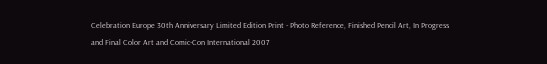Celebration Europe 30th Anniversary Limited Edition Print - Photo Reference, Finished Pencil Art, In Progress and Final Color Art and Comic-Con International 2007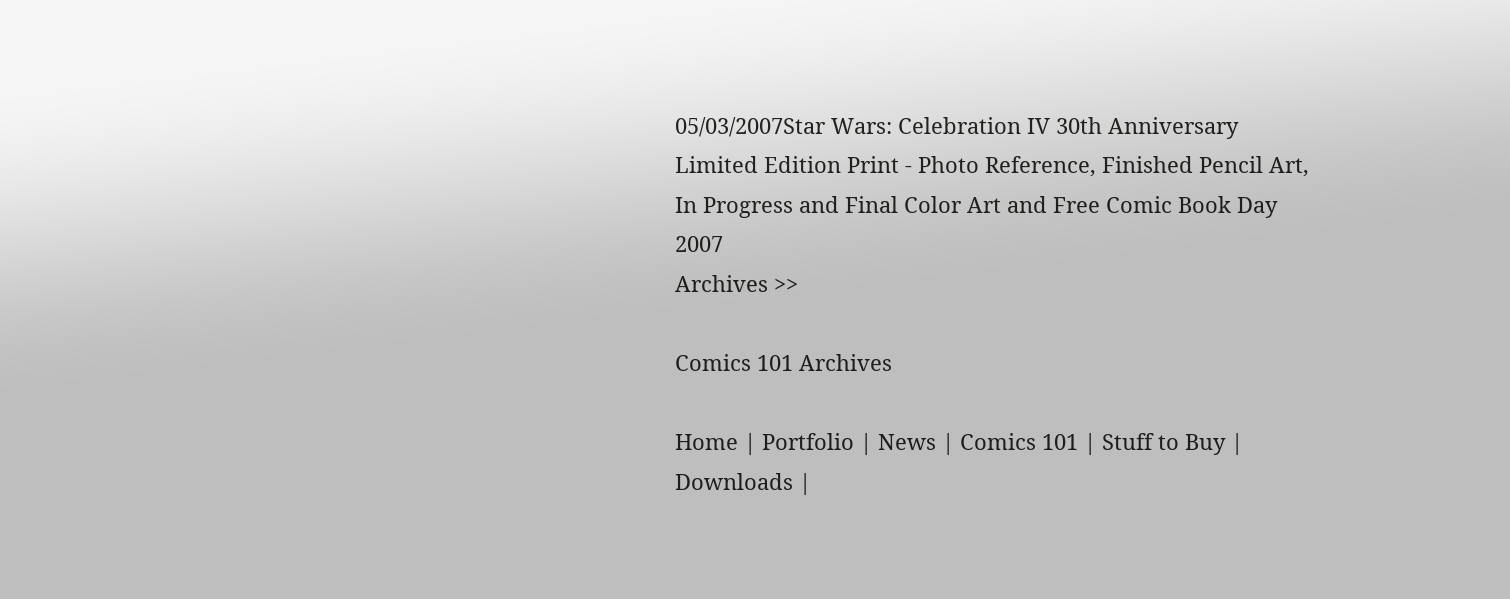05/03/2007Star Wars: Celebration IV 30th Anniversary Limited Edition Print - Photo Reference, Finished Pencil Art, In Progress and Final Color Art and Free Comic Book Day 2007
Archives >>

Comics 101 Archives

Home | Portfolio | News | Comics 101 | Stuff to Buy | Downloads |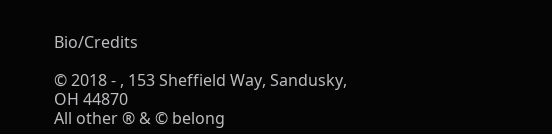Bio/Credits

© 2018 - , 153 Sheffield Way, Sandusky, OH 44870
All other ® & © belong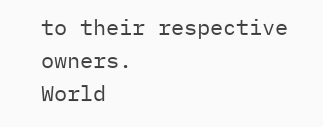to their respective owners.
World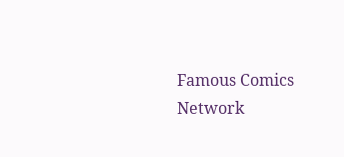Famous Comics Network